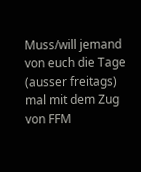Muss/will jemand von euch die Tage (ausser freitags) mal mit dem Zug von FFM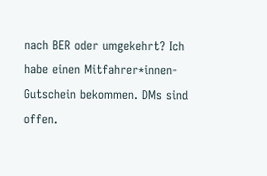nach BER oder umgekehrt? Ich habe einen Mitfahrer*innen-Gutschein bekommen. DMs sind offen.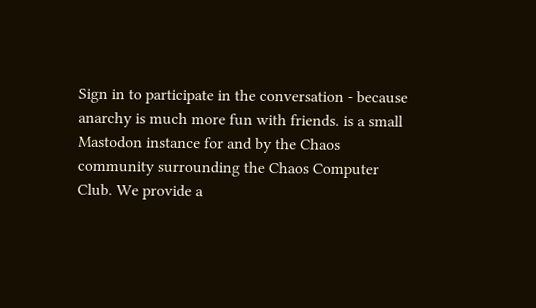Sign in to participate in the conversation - because anarchy is much more fun with friends. is a small Mastodon instance for and by the Chaos community surrounding the Chaos Computer Club. We provide a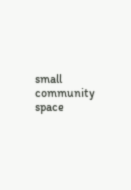small community space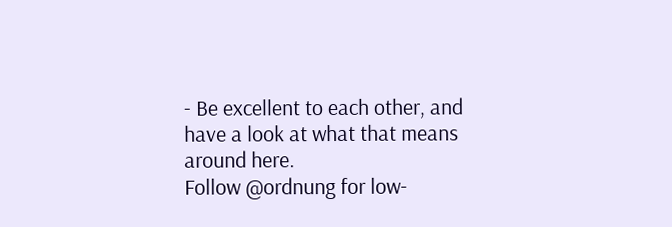- Be excellent to each other, and have a look at what that means around here.
Follow @ordnung for low-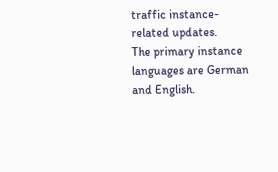traffic instance-related updates.
The primary instance languages are German and English.